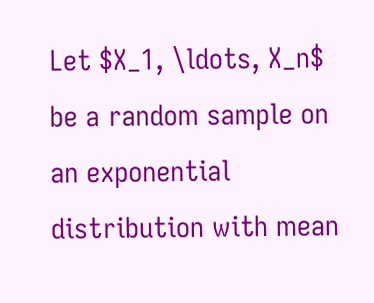Let $X_1, \ldots, X_n$ be a random sample on an exponential distribution with mean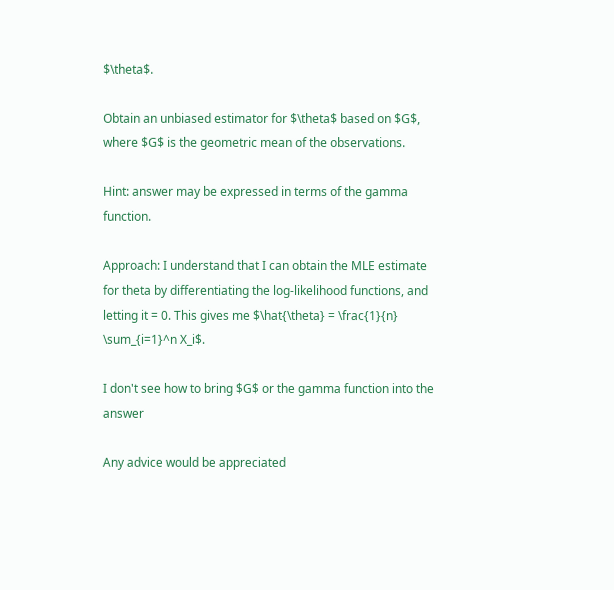$\theta$.

Obtain an unbiased estimator for $\theta$ based on $G$, where $G$ is the geometric mean of the observations.

Hint: answer may be expressed in terms of the gamma function.

Approach: I understand that I can obtain the MLE estimate for theta by differentiating the log-likelihood functions, and letting it = 0. This gives me $\hat{\theta} = \frac{1}{n} \sum_{i=1}^n X_i$.

I don't see how to bring $G$ or the gamma function into the answer

Any advice would be appreciated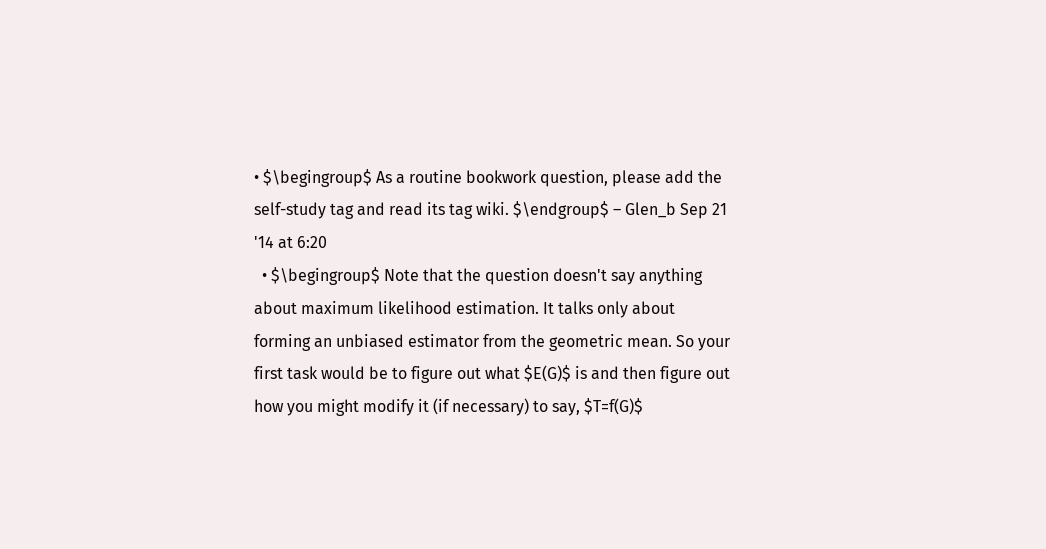• $\begingroup$ As a routine bookwork question, please add the self-study tag and read its tag wiki. $\endgroup$ – Glen_b Sep 21 '14 at 6:20
  • $\begingroup$ Note that the question doesn't say anything about maximum likelihood estimation. It talks only about forming an unbiased estimator from the geometric mean. So your first task would be to figure out what $E(G)$ is and then figure out how you might modify it (if necessary) to say, $T=f(G)$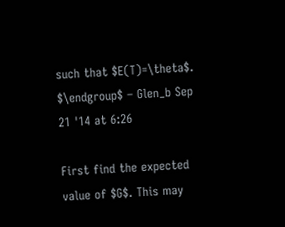such that $E(T)=\theta$. $\endgroup$ – Glen_b Sep 21 '14 at 6:26

First find the expected value of $G$. This may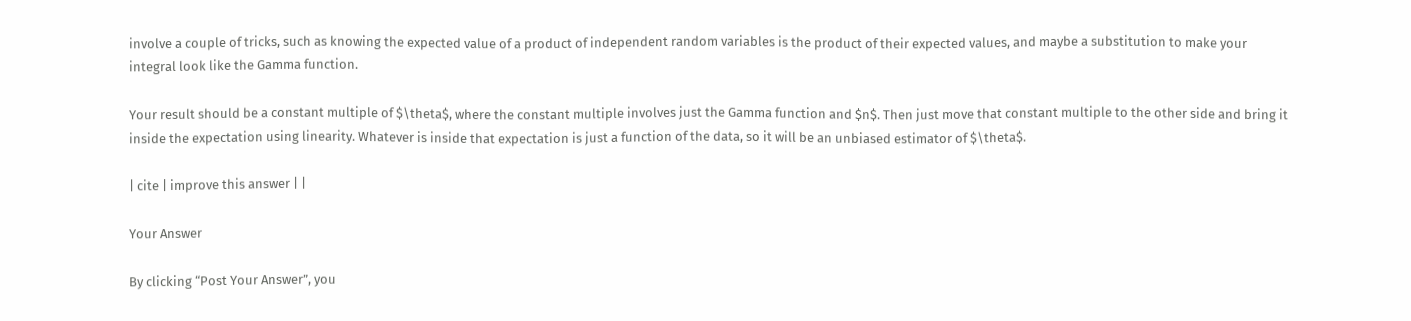involve a couple of tricks, such as knowing the expected value of a product of independent random variables is the product of their expected values, and maybe a substitution to make your integral look like the Gamma function.

Your result should be a constant multiple of $\theta$, where the constant multiple involves just the Gamma function and $n$. Then just move that constant multiple to the other side and bring it inside the expectation using linearity. Whatever is inside that expectation is just a function of the data, so it will be an unbiased estimator of $\theta$.

| cite | improve this answer | |

Your Answer

By clicking “Post Your Answer”, you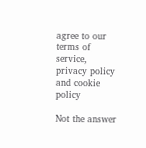agree to our terms of service, privacy policy and cookie policy

Not the answer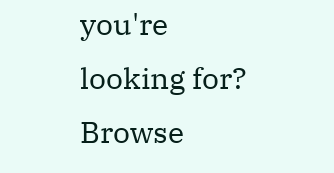you're looking for? Browse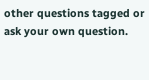other questions tagged or ask your own question.